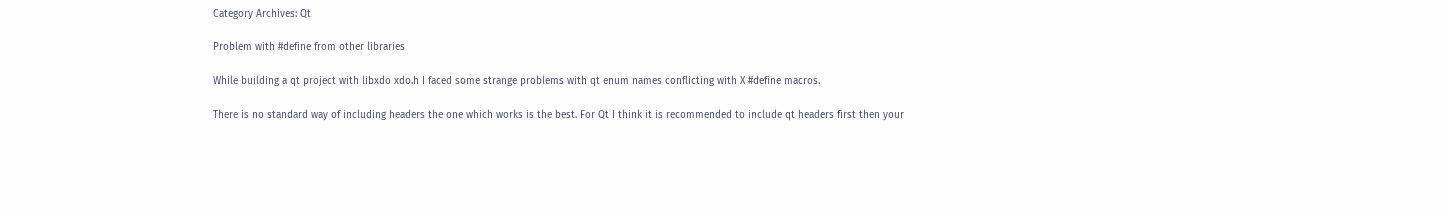Category Archives: Qt

Problem with #define from other libraries

While building a qt project with libxdo xdo.h I faced some strange problems with qt enum names conflicting with X #define macros.

There is no standard way of including headers the one which works is the best. For Qt I think it is recommended to include qt headers first then your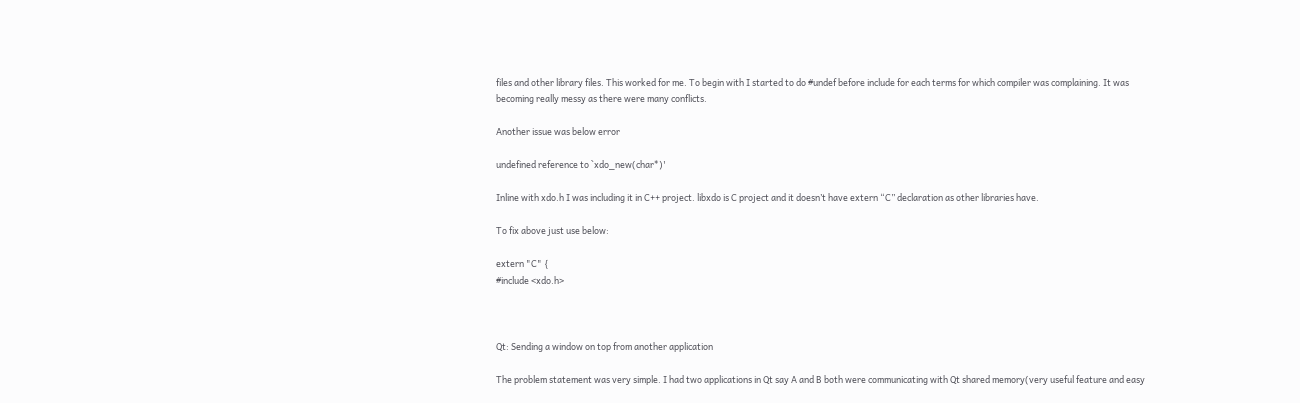files and other library files. This worked for me. To begin with I started to do #undef before include for each terms for which compiler was complaining. It was becoming really messy as there were many conflicts.

Another issue was below error

undefined reference to `xdo_new(char*)'

Inline with xdo.h I was including it in C++ project. libxdo is C project and it doesn’t have extern “C” declaration as other libraries have.

To fix above just use below:

extern "C" {
#include <xdo.h>



Qt: Sending a window on top from another application

The problem statement was very simple. I had two applications in Qt say A and B both were communicating with Qt shared memory(very useful feature and easy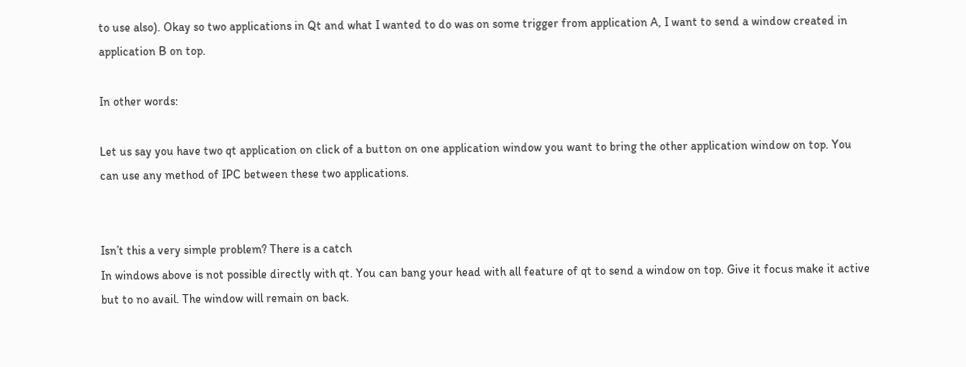to use also). Okay so two applications in Qt and what I wanted to do was on some trigger from application A, I want to send a window created in application B on top.

In other words:

Let us say you have two qt application on click of a button on one application window you want to bring the other application window on top. You can use any method of IPC between these two applications.


Isn’t this a very simple problem? There is a catch
In windows above is not possible directly with qt. You can bang your head with all feature of qt to send a window on top. Give it focus make it active but to no avail. The window will remain on back.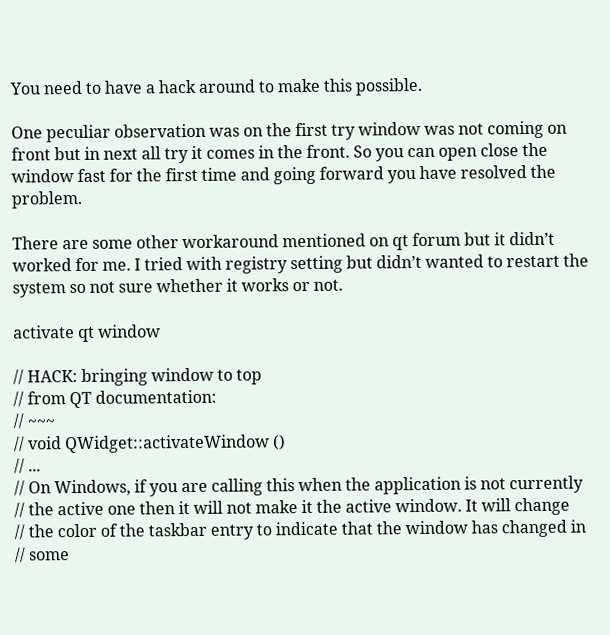You need to have a hack around to make this possible.

One peculiar observation was on the first try window was not coming on front but in next all try it comes in the front. So you can open close the window fast for the first time and going forward you have resolved the problem.

There are some other workaround mentioned on qt forum but it didn’t worked for me. I tried with registry setting but didn’t wanted to restart the system so not sure whether it works or not.

activate qt window

// HACK: bringing window to top
// from QT documentation:
// ~~~
// void QWidget::activateWindow ()
// ...
// On Windows, if you are calling this when the application is not currently
// the active one then it will not make it the active window. It will change
// the color of the taskbar entry to indicate that the window has changed in
// some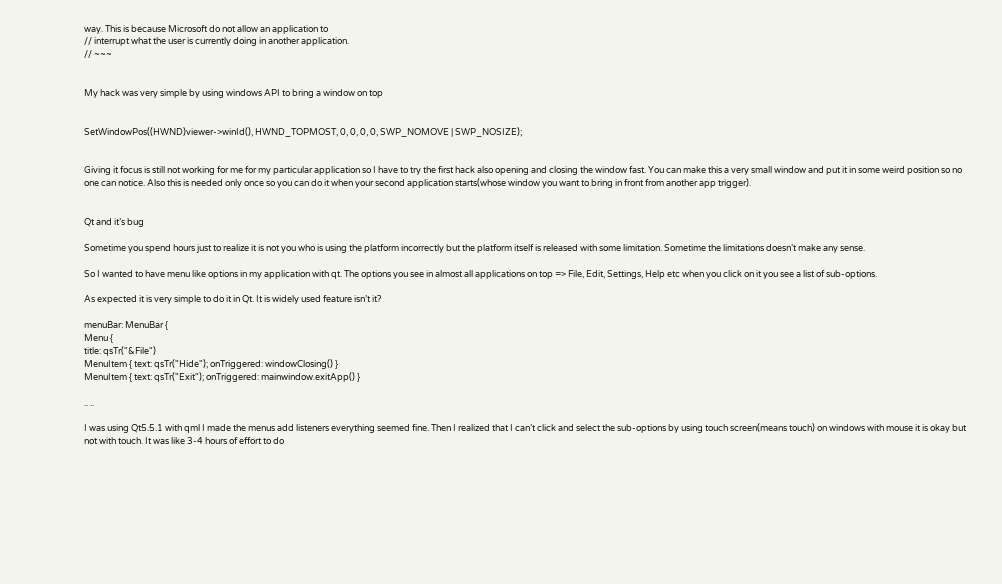way. This is because Microsoft do not allow an application to
// interrupt what the user is currently doing in another application.
// ~~~


My hack was very simple by using windows API to bring a window on top


SetWindowPos((HWND)viewer->winId(), HWND_TOPMOST, 0, 0, 0, 0, SWP_NOMOVE | SWP_NOSIZE);


Giving it focus is still not working for me for my particular application so I have to try the first hack also opening and closing the window fast. You can make this a very small window and put it in some weird position so no one can notice. Also this is needed only once so you can do it when your second application starts(whose window you want to bring in front from another app trigger).


Qt and it’s bug

Sometime you spend hours just to realize it is not you who is using the platform incorrectly but the platform itself is released with some limitation. Sometime the limitations doesn’t make any sense.

So I wanted to have menu like options in my application with qt. The options you see in almost all applications on top => File, Edit, Settings, Help etc when you click on it you see a list of sub-options.

As expected it is very simple to do it in Qt. It is widely used feature isn’t it?

menuBar: MenuBar {
Menu {
title: qsTr("&File")
MenuItem { text: qsTr("Hide"); onTriggered: windowClosing() }
MenuItem { text: qsTr("Exit"); onTriggered: mainwindow.exitApp() }

.. ..

I was using Qt5.5.1 with qml I made the menus add listeners everything seemed fine. Then I realized that I can’t click and select the sub-options by using touch screen(means touch) on windows with mouse it is okay but not with touch. It was like 3-4 hours of effort to do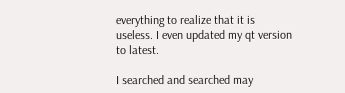everything to realize that it is useless. I even updated my qt version to latest.

I searched and searched may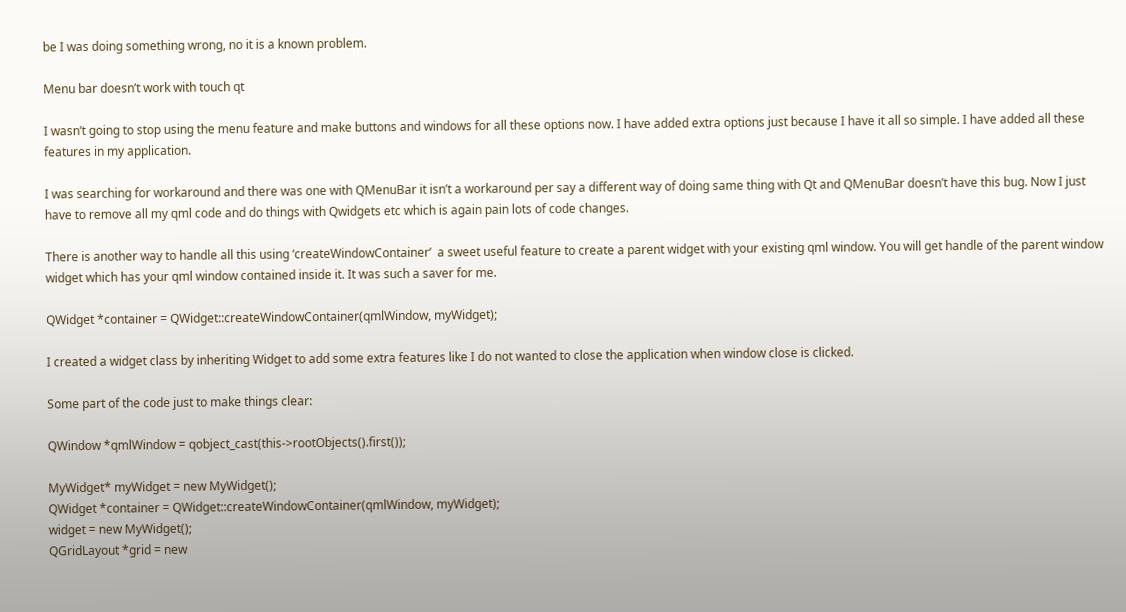be I was doing something wrong, no it is a known problem.

Menu bar doesn’t work with touch qt

I wasn’t going to stop using the menu feature and make buttons and windows for all these options now. I have added extra options just because I have it all so simple. I have added all these features in my application.

I was searching for workaround and there was one with QMenuBar it isn’t a workaround per say a different way of doing same thing with Qt and QMenuBar doesn’t have this bug. Now I just have to remove all my qml code and do things with Qwidgets etc which is again pain lots of code changes.

There is another way to handle all this using ‘createWindowContainer’  a sweet useful feature to create a parent widget with your existing qml window. You will get handle of the parent window widget which has your qml window contained inside it. It was such a saver for me.

QWidget *container = QWidget::createWindowContainer(qmlWindow, myWidget);

I created a widget class by inheriting Widget to add some extra features like I do not wanted to close the application when window close is clicked.

Some part of the code just to make things clear:

QWindow *qmlWindow = qobject_cast(this->rootObjects().first());

MyWidget* myWidget = new MyWidget();
QWidget *container = QWidget::createWindowContainer(qmlWindow, myWidget);
widget = new MyWidget();
QGridLayout *grid = new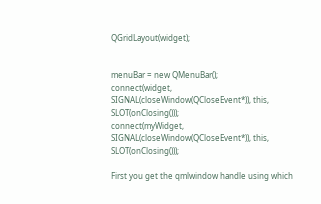QGridLayout(widget);


menuBar = new QMenuBar();
connect(widget, SIGNAL(closeWindow(QCloseEvent*)), this, SLOT(onClosing()));
connect(myWidget, SIGNAL(closeWindow(QCloseEvent*)), this, SLOT(onClosing()));

First you get the qmlwindow handle using which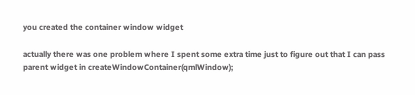you created the container window widget

actually there was one problem where I spent some extra time just to figure out that I can pass parent widget in createWindowContainer(qmlWindow);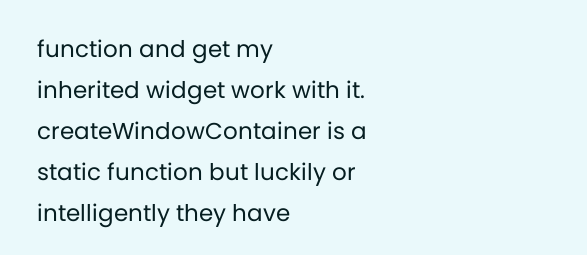function and get my inherited widget work with it. createWindowContainer is a static function but luckily or intelligently they have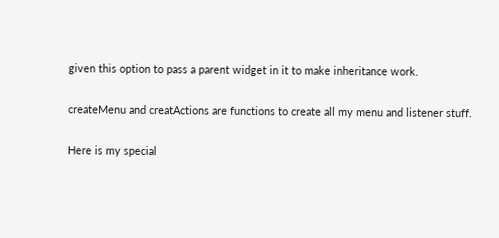given this option to pass a parent widget in it to make inheritance work.

createMenu and creatActions are functions to create all my menu and listener stuff.

Here is my special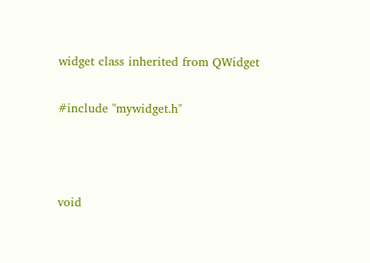widget class inherited from QWidget

#include "mywidget.h"



void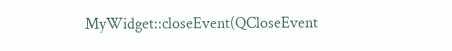MyWidget::closeEvent(QCloseEvent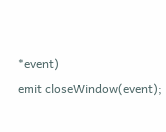*event)
emit closeWindow(event);